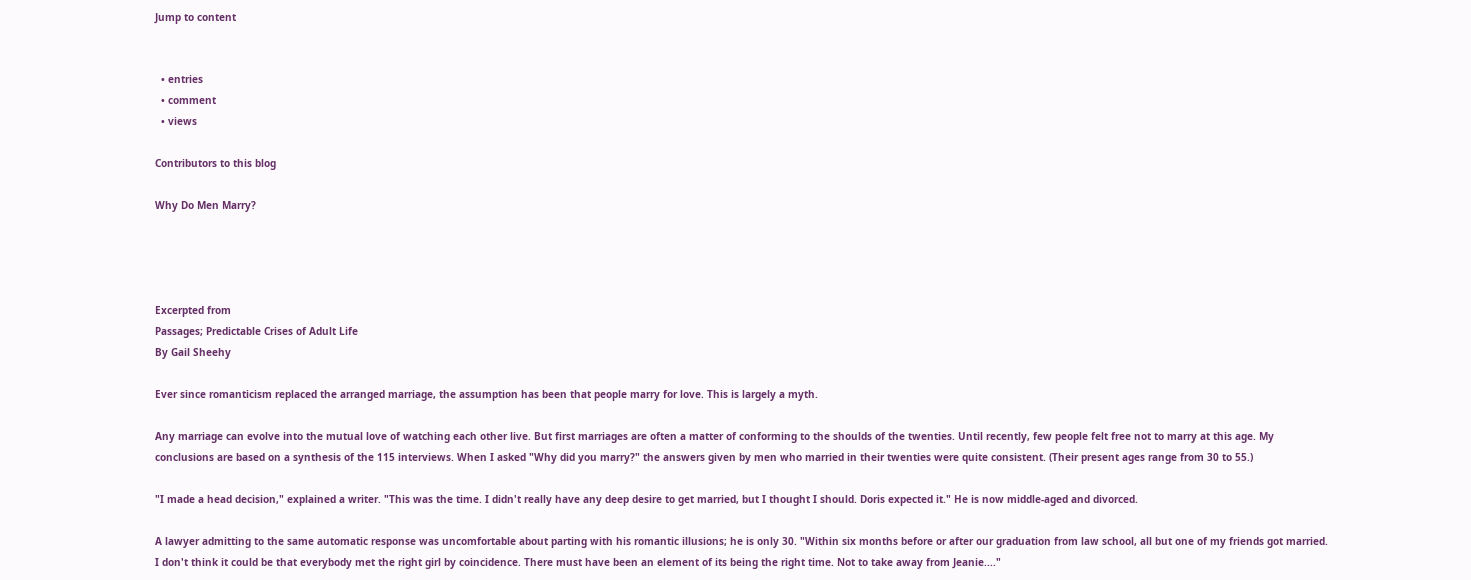Jump to content


  • entries
  • comment
  • views

Contributors to this blog

Why Do Men Marry?




Excerpted from
Passages; Predictable Crises of Adult Life
By Gail Sheehy

Ever since romanticism replaced the arranged marriage, the assumption has been that people marry for love. This is largely a myth.

Any marriage can evolve into the mutual love of watching each other live. But first marriages are often a matter of conforming to the shoulds of the twenties. Until recently, few people felt free not to marry at this age. My conclusions are based on a synthesis of the 115 interviews. When I asked "Why did you marry?" the answers given by men who married in their twenties were quite consistent. (Their present ages range from 30 to 55.)

"I made a head decision," explained a writer. "This was the time. I didn't really have any deep desire to get married, but I thought I should. Doris expected it." He is now middle-aged and divorced.

A lawyer admitting to the same automatic response was uncomfortable about parting with his romantic illusions; he is only 30. "Within six months before or after our graduation from law school, all but one of my friends got married. I don't think it could be that everybody met the right girl by coincidence. There must have been an element of its being the right time. Not to take away from Jeanie...."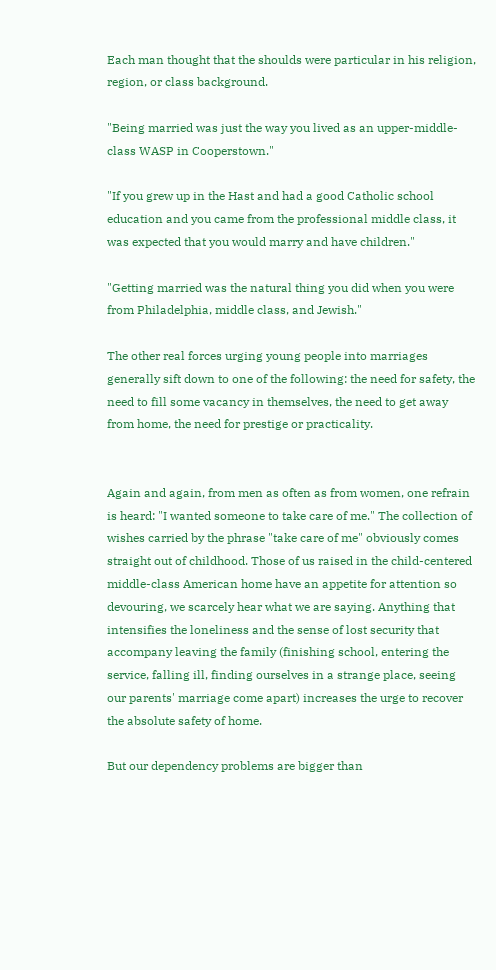Each man thought that the shoulds were particular in his religion, region, or class background.

"Being married was just the way you lived as an upper-middle-class WASP in Cooperstown."

"If you grew up in the Hast and had a good Catholic school education and you came from the professional middle class, it was expected that you would marry and have children."

"Getting married was the natural thing you did when you were from Philadelphia, middle class, and Jewish."

The other real forces urging young people into marriages generally sift down to one of the following: the need for safety, the need to fill some vacancy in themselves, the need to get away from home, the need for prestige or practicality.


Again and again, from men as often as from women, one refrain is heard: "I wanted someone to take care of me." The collection of wishes carried by the phrase "take care of me" obviously comes straight out of childhood. Those of us raised in the child-centered middle-class American home have an appetite for attention so devouring, we scarcely hear what we are saying. Anything that intensifies the loneliness and the sense of lost security that accompany leaving the family (finishing school, entering the service, falling ill, finding ourselves in a strange place, seeing our parents' marriage come apart) increases the urge to recover the absolute safety of home.

But our dependency problems are bigger than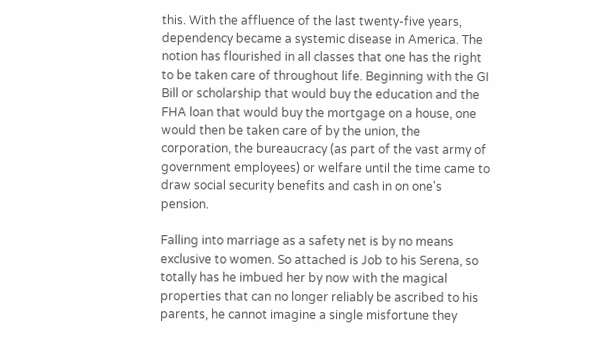this. With the affluence of the last twenty-five years, dependency became a systemic disease in America. The notion has flourished in all classes that one has the right to be taken care of throughout life. Beginning with the GI Bill or scholarship that would buy the education and the FHA loan that would buy the mortgage on a house, one would then be taken care of by the union, the corporation, the bureaucracy (as part of the vast army of government employees) or welfare until the time came to draw social security benefits and cash in on one's pension.

Falling into marriage as a safety net is by no means exclusive to women. So attached is Job to his Serena, so totally has he imbued her by now with the magical properties that can no longer reliably be ascribed to his parents, he cannot imagine a single misfortune they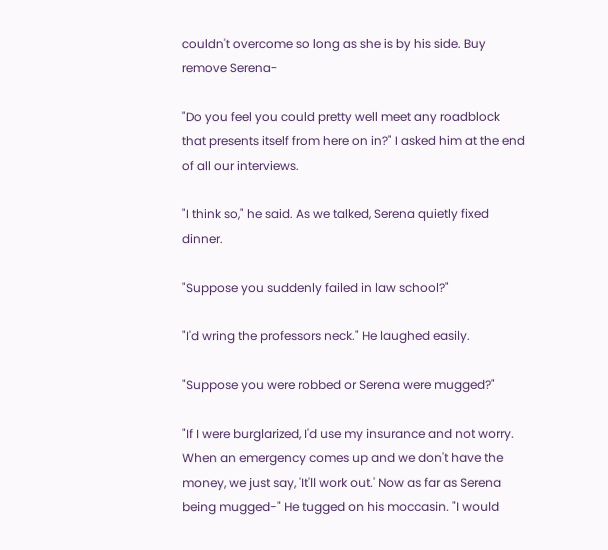couldn't overcome so long as she is by his side. Buy remove Serena-

"Do you feel you could pretty well meet any roadblock that presents itself from here on in?" I asked him at the end of all our interviews.

"I think so," he said. As we talked, Serena quietly fixed dinner.

"Suppose you suddenly failed in law school?"

"I'd wring the professors neck." He laughed easily.

"Suppose you were robbed or Serena were mugged?"

"If I were burglarized, I'd use my insurance and not worry. When an emergency comes up and we don't have the money, we just say, 'It'll work out.' Now as far as Serena being mugged-" He tugged on his moccasin. "I would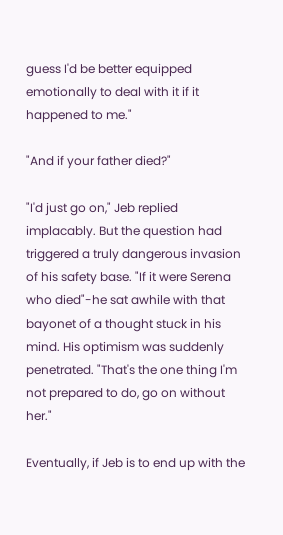guess I'd be better equipped emotionally to deal with it if it happened to me."

"And if your father died?"

"I'd just go on," Jeb replied implacably. But the question had triggered a truly dangerous invasion of his safety base. "If it were Serena who died"-he sat awhile with that bayonet of a thought stuck in his mind. His optimism was suddenly penetrated. "That's the one thing I'm not prepared to do, go on without her."

Eventually, if Jeb is to end up with the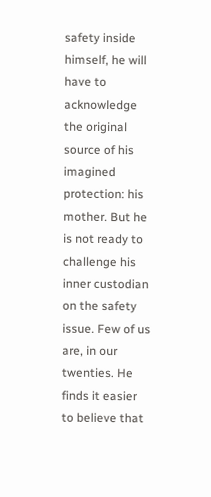safety inside himself, he will have to acknowledge the original source of his imagined protection: his mother. But he is not ready to challenge his inner custodian on the safety issue. Few of us are, in our twenties. He finds it easier to believe that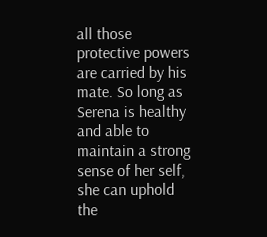all those protective powers are carried by his mate. So long as Serena is healthy and able to maintain a strong sense of her self, she can uphold the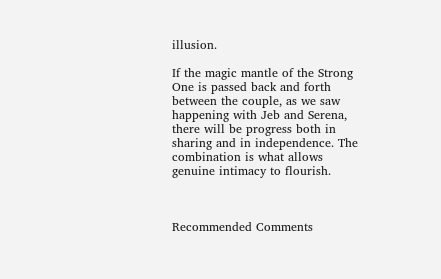illusion.

If the magic mantle of the Strong One is passed back and forth between the couple, as we saw happening with Jeb and Serena, there will be progress both in sharing and in independence. The combination is what allows genuine intimacy to flourish.



Recommended Comments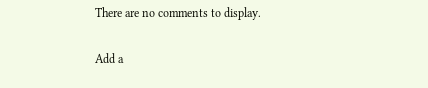There are no comments to display.

Add a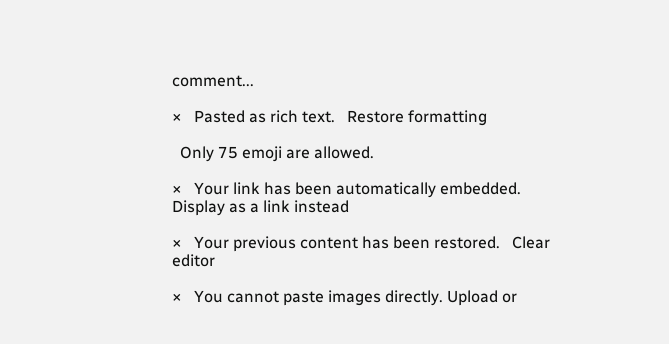comment...

×   Pasted as rich text.   Restore formatting

  Only 75 emoji are allowed.

×   Your link has been automatically embedded.   Display as a link instead

×   Your previous content has been restored.   Clear editor

×   You cannot paste images directly. Upload or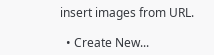insert images from URL.

  • Create New...